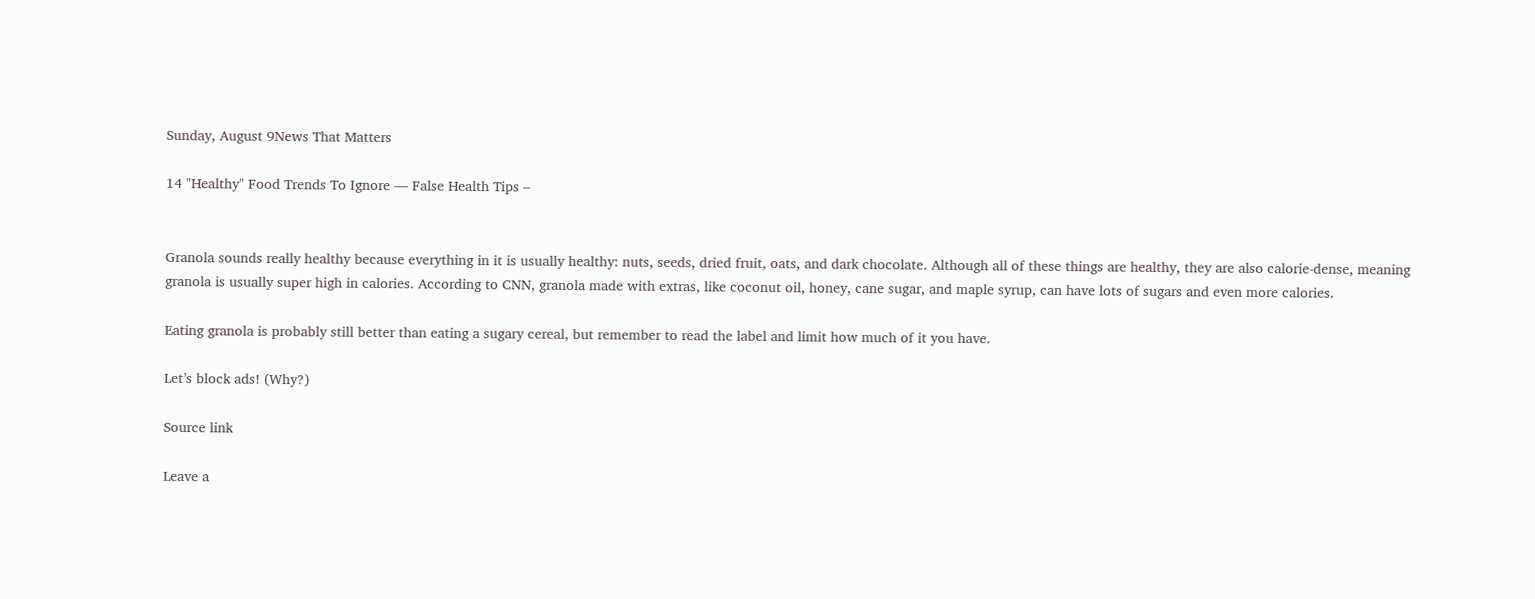Sunday, August 9News That Matters

14 "Healthy" Food Trends To Ignore — False Health Tips –


Granola sounds really healthy because everything in it is usually healthy: nuts, seeds, dried fruit, oats, and dark chocolate. Although all of these things are healthy, they are also calorie-dense, meaning granola is usually super high in calories. According to CNN, granola made with extras, like coconut oil, honey, cane sugar, and maple syrup, can have lots of sugars and even more calories.

Eating granola is probably still better than eating a sugary cereal, but remember to read the label and limit how much of it you have.

Let’s block ads! (Why?)

Source link

Leave a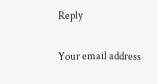Reply

Your email address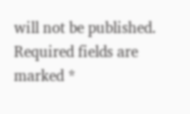will not be published. Required fields are marked *